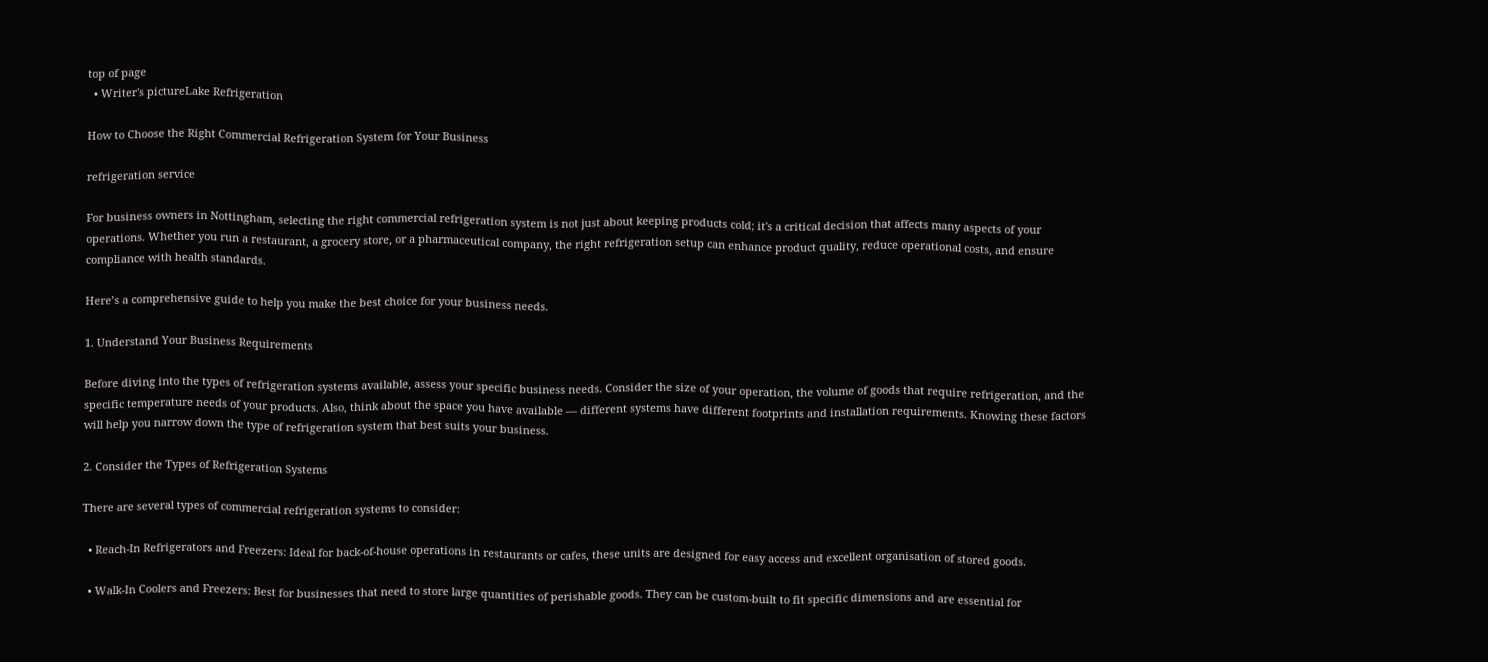top of page
  • Writer's pictureLake Refrigeration

How to Choose the Right Commercial Refrigeration System for Your Business

refrigeration service

For business owners in Nottingham, selecting the right commercial refrigeration system is not just about keeping products cold; it's a critical decision that affects many aspects of your operations. Whether you run a restaurant, a grocery store, or a pharmaceutical company, the right refrigeration setup can enhance product quality, reduce operational costs, and ensure compliance with health standards.

Here’s a comprehensive guide to help you make the best choice for your business needs.

1. Understand Your Business Requirements

Before diving into the types of refrigeration systems available, assess your specific business needs. Consider the size of your operation, the volume of goods that require refrigeration, and the specific temperature needs of your products. Also, think about the space you have available — different systems have different footprints and installation requirements. Knowing these factors will help you narrow down the type of refrigeration system that best suits your business.

2. Consider the Types of Refrigeration Systems

There are several types of commercial refrigeration systems to consider:

  • Reach-In Refrigerators and Freezers: Ideal for back-of-house operations in restaurants or cafes, these units are designed for easy access and excellent organisation of stored goods.

  • Walk-In Coolers and Freezers: Best for businesses that need to store large quantities of perishable goods. They can be custom-built to fit specific dimensions and are essential for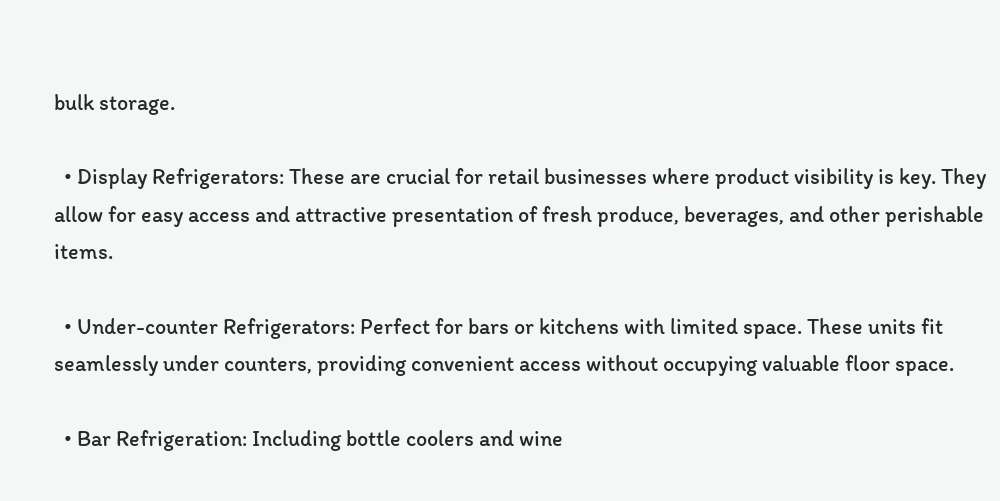bulk storage.

  • Display Refrigerators: These are crucial for retail businesses where product visibility is key. They allow for easy access and attractive presentation of fresh produce, beverages, and other perishable items.

  • Under-counter Refrigerators: Perfect for bars or kitchens with limited space. These units fit seamlessly under counters, providing convenient access without occupying valuable floor space.

  • Bar Refrigeration: Including bottle coolers and wine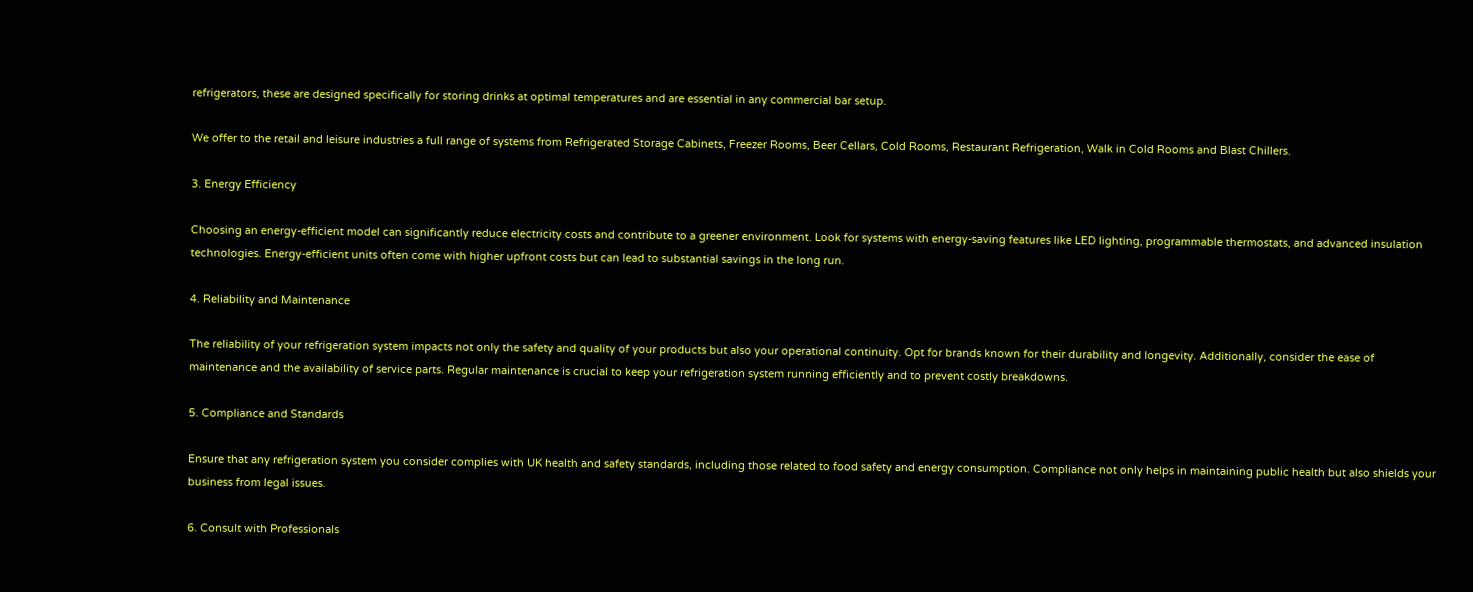refrigerators, these are designed specifically for storing drinks at optimal temperatures and are essential in any commercial bar setup.

We offer to the retail and leisure industries a full range of systems from Refrigerated Storage Cabinets, Freezer Rooms, Beer Cellars, Cold Rooms, Restaurant Refrigeration, Walk in Cold Rooms and Blast Chillers.

3. Energy Efficiency

Choosing an energy-efficient model can significantly reduce electricity costs and contribute to a greener environment. Look for systems with energy-saving features like LED lighting, programmable thermostats, and advanced insulation technologies. Energy-efficient units often come with higher upfront costs but can lead to substantial savings in the long run.

4. Reliability and Maintenance

The reliability of your refrigeration system impacts not only the safety and quality of your products but also your operational continuity. Opt for brands known for their durability and longevity. Additionally, consider the ease of maintenance and the availability of service parts. Regular maintenance is crucial to keep your refrigeration system running efficiently and to prevent costly breakdowns.

5. Compliance and Standards

Ensure that any refrigeration system you consider complies with UK health and safety standards, including those related to food safety and energy consumption. Compliance not only helps in maintaining public health but also shields your business from legal issues.

6. Consult with Professionals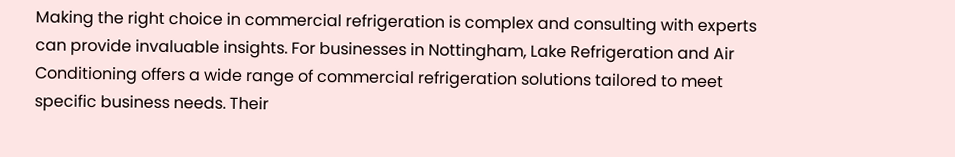Making the right choice in commercial refrigeration is complex and consulting with experts can provide invaluable insights. For businesses in Nottingham, Lake Refrigeration and Air Conditioning offers a wide range of commercial refrigeration solutions tailored to meet specific business needs. Their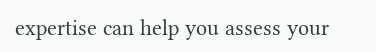expertise can help you assess your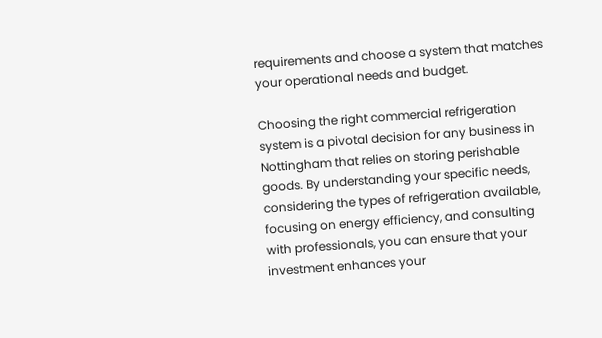requirements and choose a system that matches your operational needs and budget.

Choosing the right commercial refrigeration system is a pivotal decision for any business in Nottingham that relies on storing perishable goods. By understanding your specific needs, considering the types of refrigeration available, focusing on energy efficiency, and consulting with professionals, you can ensure that your investment enhances your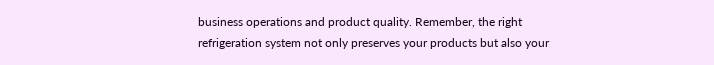business operations and product quality. Remember, the right refrigeration system not only preserves your products but also your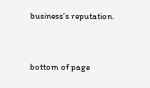business’s reputation.


bottom of page